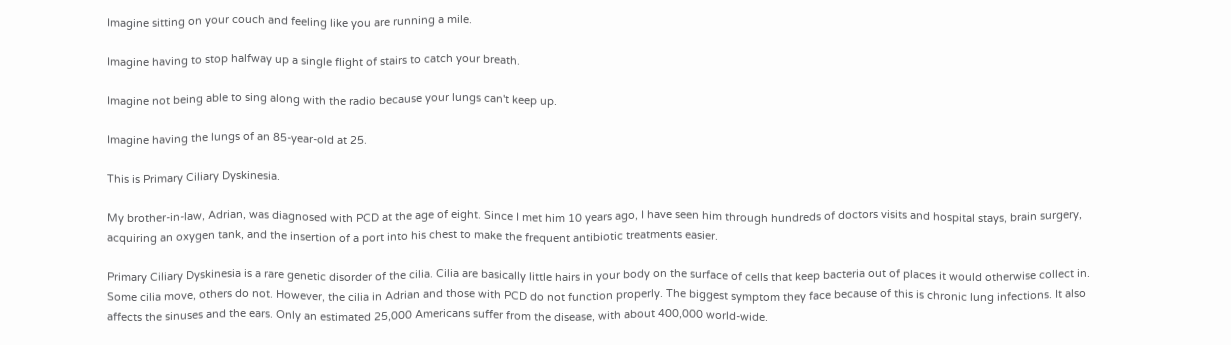Imagine sitting on your couch and feeling like you are running a mile.

Imagine having to stop halfway up a single flight of stairs to catch your breath.

Imagine not being able to sing along with the radio because your lungs can't keep up.

Imagine having the lungs of an 85-year-old at 25.

This is Primary Ciliary Dyskinesia.

My brother-in-law, Adrian, was diagnosed with PCD at the age of eight. Since I met him 10 years ago, I have seen him through hundreds of doctors visits and hospital stays, brain surgery, acquiring an oxygen tank, and the insertion of a port into his chest to make the frequent antibiotic treatments easier.

Primary Ciliary Dyskinesia is a rare genetic disorder of the cilia. Cilia are basically little hairs in your body on the surface of cells that keep bacteria out of places it would otherwise collect in. Some cilia move, others do not. However, the cilia in Adrian and those with PCD do not function properly. The biggest symptom they face because of this is chronic lung infections. It also affects the sinuses and the ears. Only an estimated 25,000 Americans suffer from the disease, with about 400,000 world-wide.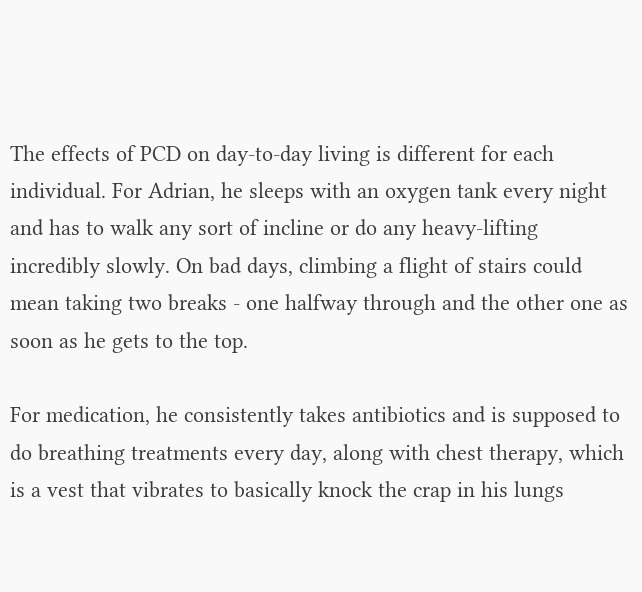The effects of PCD on day-to-day living is different for each individual. For Adrian, he sleeps with an oxygen tank every night and has to walk any sort of incline or do any heavy-lifting incredibly slowly. On bad days, climbing a flight of stairs could mean taking two breaks - one halfway through and the other one as soon as he gets to the top.

For medication, he consistently takes antibiotics and is supposed to do breathing treatments every day, along with chest therapy, which is a vest that vibrates to basically knock the crap in his lungs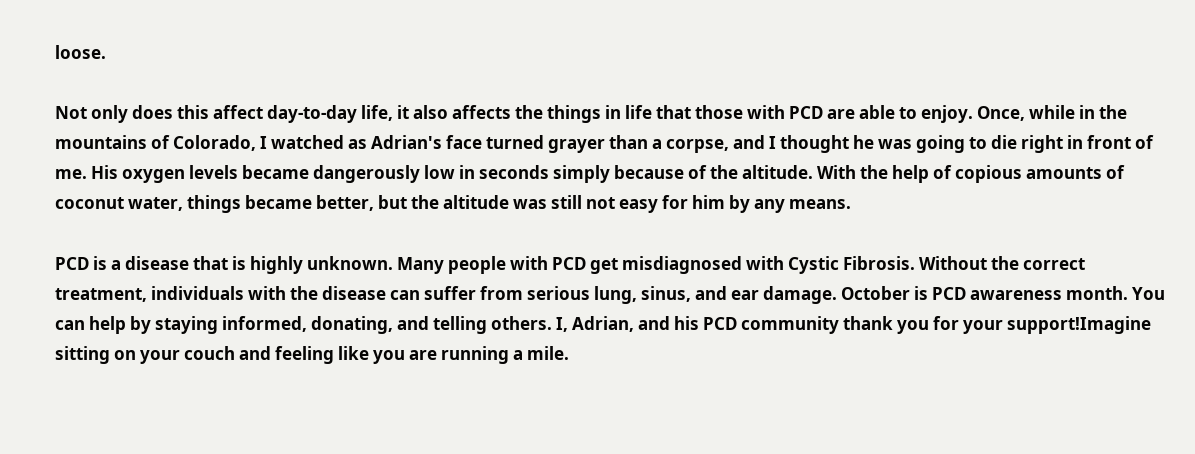loose.

Not only does this affect day-to-day life, it also affects the things in life that those with PCD are able to enjoy. Once, while in the mountains of Colorado, I watched as Adrian's face turned grayer than a corpse, and I thought he was going to die right in front of me. His oxygen levels became dangerously low in seconds simply because of the altitude. With the help of copious amounts of coconut water, things became better, but the altitude was still not easy for him by any means.

PCD is a disease that is highly unknown. Many people with PCD get misdiagnosed with Cystic Fibrosis. Without the correct treatment, individuals with the disease can suffer from serious lung, sinus, and ear damage. October is PCD awareness month. You can help by staying informed, donating, and telling others. I, Adrian, and his PCD community thank you for your support!Imagine sitting on your couch and feeling like you are running a mile.